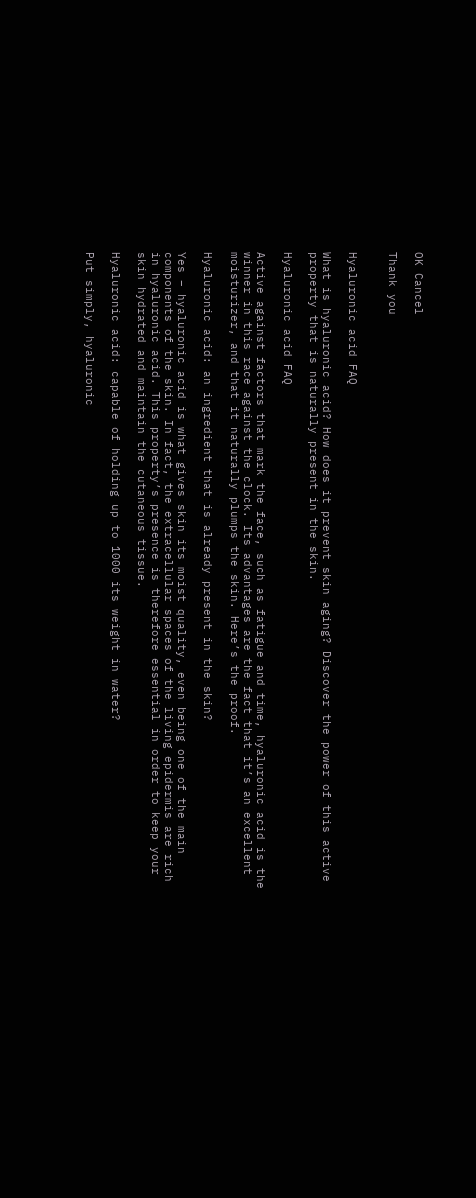OK Cancel

Thank you


Hyaluronic acid FAQ

What is hyaluronic acid? How does it prevent skin aging? Discover the power of this active property that is naturally present in the skin.

Hyaluronic acid FAQ

Active against factors that mark the face, such as fatigue and time, hyaluronic acid is the winner in this race against the clock. Its advantages are the fact that it’s an excellent moisturizer, and that it naturally plumps the skin. Here’s the proof.

Hyaluronic acid: an ingredient that is already present in the skin?

Yes – hyaluronic acid is what gives skin its moist quality, even being one of the main components of the skin. In fact, the extracellular spaces of the living epidermis are rich in hyaluronic acid. This property’s presence is therefore essential in order to keep your skin hydrated and maintain the cutaneous tissue.

Hyaluronic acid: capable of holding up to 1000 its weight in water?

Put simply, hyaluronic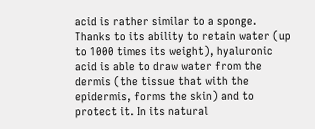acid is rather similar to a sponge. Thanks to its ability to retain water (up to 1000 times its weight), hyaluronic acid is able to draw water from the dermis (the tissue that with the epidermis, forms the skin) and to protect it. In its natural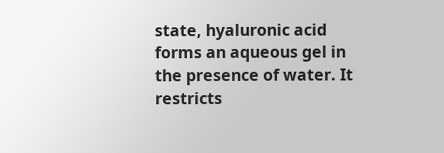state, hyaluronic acid forms an aqueous gel in the presence of water. It restricts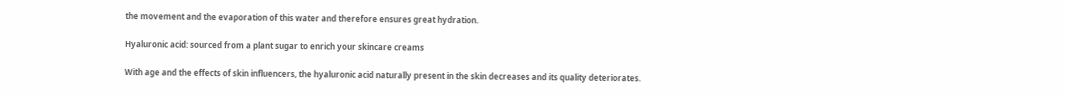the movement and the evaporation of this water and therefore ensures great hydration.

Hyaluronic acid: sourced from a plant sugar to enrich your skincare creams

With age and the effects of skin influencers, the hyaluronic acid naturally present in the skin decreases and its quality deteriorates.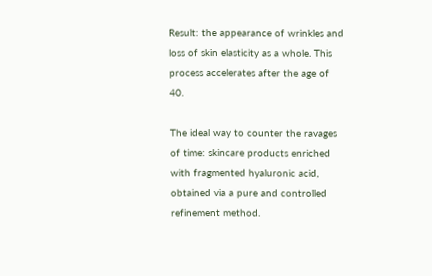Result: the appearance of wrinkles and loss of skin elasticity as a whole. This process accelerates after the age of 40.

The ideal way to counter the ravages of time: skincare products enriched with fragmented hyaluronic acid, obtained via a pure and controlled refinement method.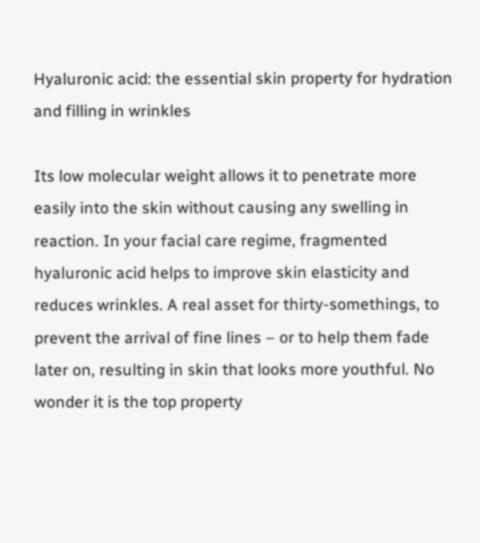Hyaluronic acid: the essential skin property for hydration and filling in wrinkles

Its low molecular weight allows it to penetrate more easily into the skin without causing any swelling in reaction. In your facial care regime, fragmented hyaluronic acid helps to improve skin elasticity and reduces wrinkles. A real asset for thirty-somethings, to prevent the arrival of fine lines – or to help them fade later on, resulting in skin that looks more youthful. No wonder it is the top property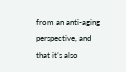from an anti-aging perspective, and that it’s also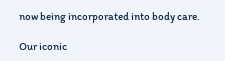now being incorporated into body care.

Our iconic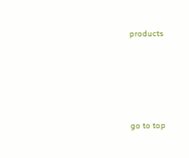products






go to top